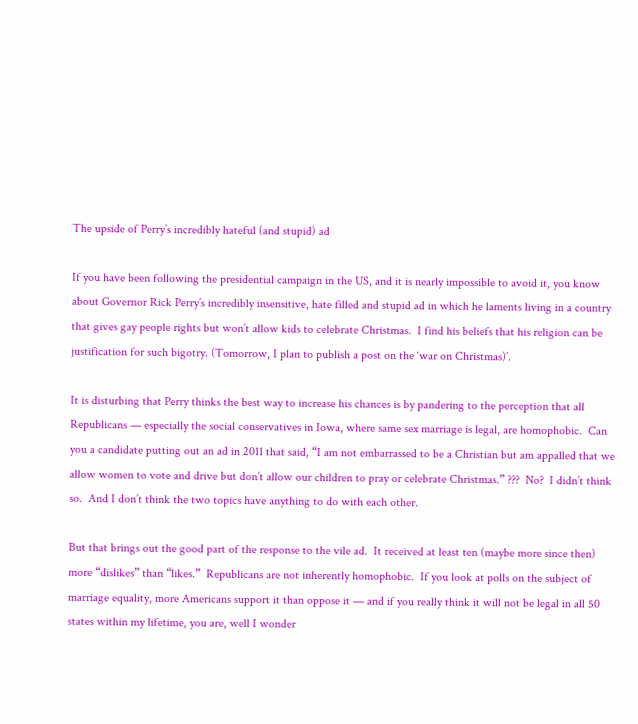The upside of Perry’s incredibly hateful (and stupid) ad

If you have been following the presidential campaign in the US, and it is nearly impossible to avoid it, you know about Governor Rick Perry’s incredibly insensitive, hate filled and stupid ad in which he laments living in a country that gives gay people rights but won’t allow kids to celebrate Christmas.  I find his beliefs that his religion can be justification for such bigotry. (Tomorrow, I plan to publish a post on the ‘war on Christmas)’.

It is disturbing that Perry thinks the best way to increase his chances is by pandering to the perception that all Republicans — especially the social conservatives in Iowa, where same sex marriage is legal, are homophobic.  Can you a candidate putting out an ad in 2011 that said, “I am not embarrassed to be a Christian but am appalled that we allow women to vote and drive but don’t allow our children to pray or celebrate Christmas.” ???  No?  I didn’t think so.  And I don’t think the two topics have anything to do with each other.

But that brings out the good part of the response to the vile ad.  It received at least ten (maybe more since then) more “dislikes” than “likes.”  Republicans are not inherently homophobic.  If you look at polls on the subject of marriage equality, more Americans support it than oppose it — and if you really think it will not be legal in all 50 states within my lifetime, you are, well I wonder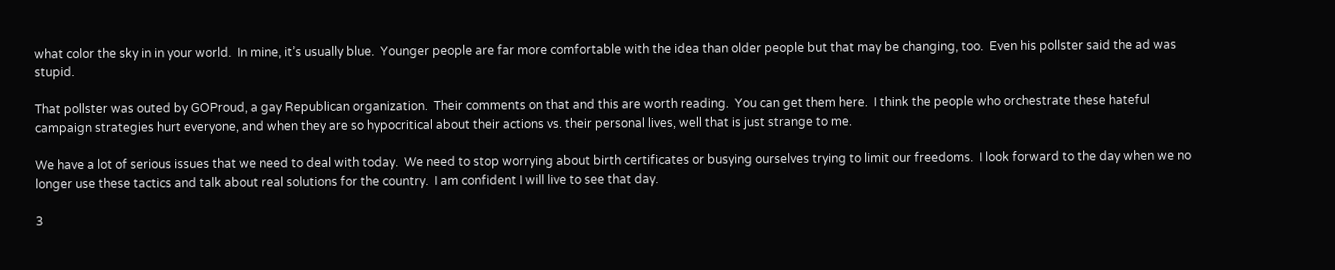what color the sky in in your world.  In mine, it’s usually blue.  Younger people are far more comfortable with the idea than older people but that may be changing, too.  Even his pollster said the ad was stupid.

That pollster was outed by GOProud, a gay Republican organization.  Their comments on that and this are worth reading.  You can get them here.  I think the people who orchestrate these hateful campaign strategies hurt everyone, and when they are so hypocritical about their actions vs. their personal lives, well that is just strange to me.

We have a lot of serious issues that we need to deal with today.  We need to stop worrying about birth certificates or busying ourselves trying to limit our freedoms.  I look forward to the day when we no longer use these tactics and talk about real solutions for the country.  I am confident I will live to see that day.

3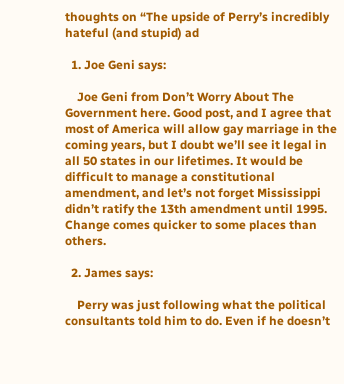thoughts on “The upside of Perry’s incredibly hateful (and stupid) ad

  1. Joe Geni says:

    Joe Geni from Don’t Worry About The Government here. Good post, and I agree that most of America will allow gay marriage in the coming years, but I doubt we’ll see it legal in all 50 states in our lifetimes. It would be difficult to manage a constitutional amendment, and let’s not forget Mississippi didn’t ratify the 13th amendment until 1995. Change comes quicker to some places than others.

  2. James says:

    Perry was just following what the political consultants told him to do. Even if he doesn’t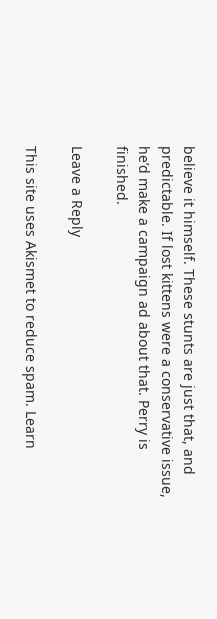believe it himself. These stunts are just that, and predictable. If lost kittens were a conservative issue, he’d make a campaign ad about that. Perry is finished.

Leave a Reply

This site uses Akismet to reduce spam. Learn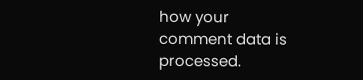how your comment data is processed.